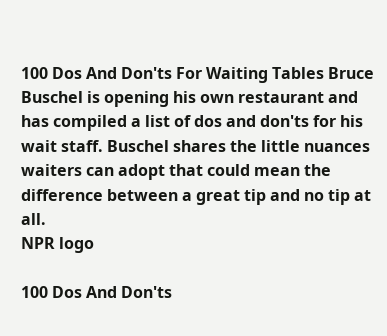100 Dos And Don'ts For Waiting Tables Bruce Buschel is opening his own restaurant and has compiled a list of dos and don'ts for his wait staff. Buschel shares the little nuances waiters can adopt that could mean the difference between a great tip and no tip at all.
NPR logo

100 Dos And Don'ts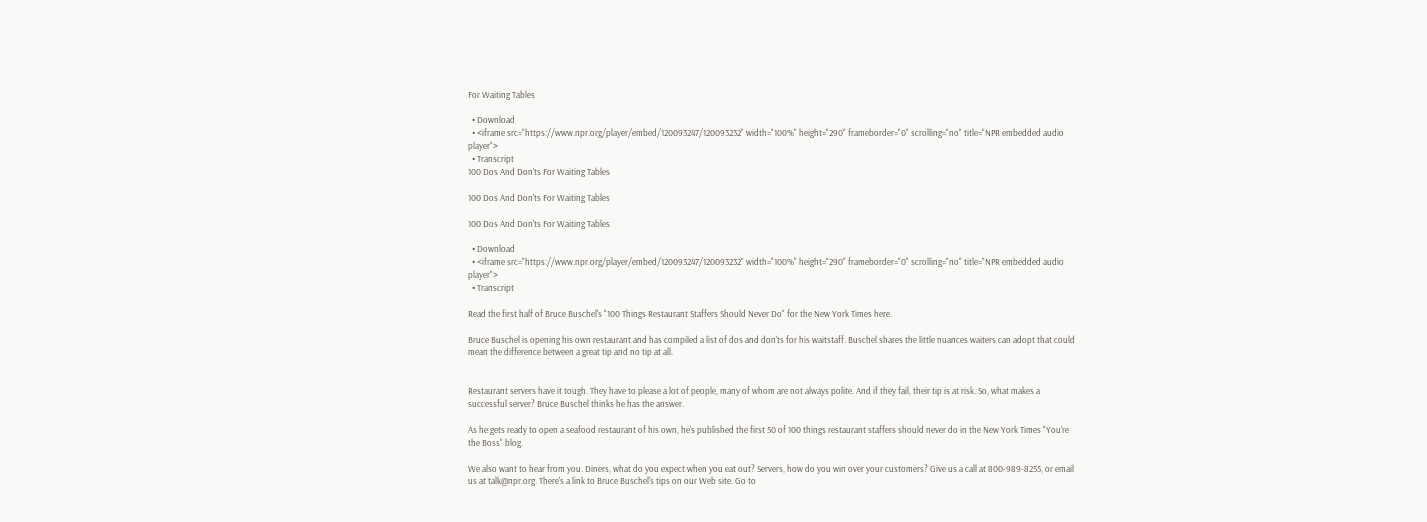For Waiting Tables

  • Download
  • <iframe src="https://www.npr.org/player/embed/120093247/120093232" width="100%" height="290" frameborder="0" scrolling="no" title="NPR embedded audio player">
  • Transcript
100 Dos And Don'ts For Waiting Tables

100 Dos And Don'ts For Waiting Tables

100 Dos And Don'ts For Waiting Tables

  • Download
  • <iframe src="https://www.npr.org/player/embed/120093247/120093232" width="100%" height="290" frameborder="0" scrolling="no" title="NPR embedded audio player">
  • Transcript

Read the first half of Bruce Buschel's "100 Things Restaurant Staffers Should Never Do" for the New York Times here.

Bruce Buschel is opening his own restaurant and has compiled a list of dos and don'ts for his waitstaff. Buschel shares the little nuances waiters can adopt that could mean the difference between a great tip and no tip at all.


Restaurant servers have it tough. They have to please a lot of people, many of whom are not always polite. And if they fail, their tip is at risk. So, what makes a successful server? Bruce Buschel thinks he has the answer.

As he gets ready to open a seafood restaurant of his own, he's published the first 50 of 100 things restaurant staffers should never do in the New York Times "You're the Boss" blog.

We also want to hear from you. Diners, what do you expect when you eat out? Servers, how do you win over your customers? Give us a call at 800-989-8255, or email us at talk@npr.org. There's a link to Bruce Buschel's tips on our Web site. Go to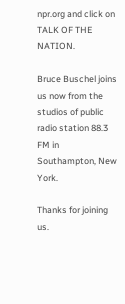npr.org and click on TALK OF THE NATION.

Bruce Buschel joins us now from the studios of public radio station 88.3 FM in Southampton, New York.

Thanks for joining us.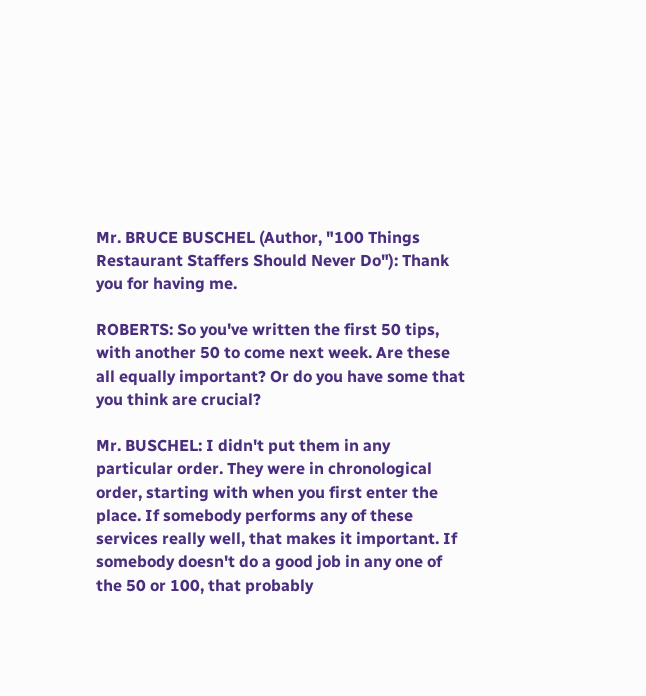Mr. BRUCE BUSCHEL (Author, "100 Things Restaurant Staffers Should Never Do"): Thank you for having me.

ROBERTS: So you've written the first 50 tips, with another 50 to come next week. Are these all equally important? Or do you have some that you think are crucial?

Mr. BUSCHEL: I didn't put them in any particular order. They were in chronological order, starting with when you first enter the place. If somebody performs any of these services really well, that makes it important. If somebody doesn't do a good job in any one of the 50 or 100, that probably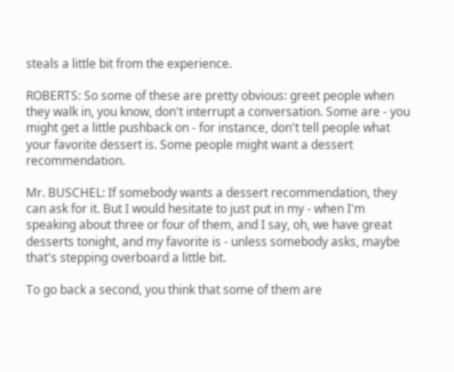steals a little bit from the experience.

ROBERTS: So some of these are pretty obvious: greet people when they walk in, you know, don't interrupt a conversation. Some are - you might get a little pushback on - for instance, don't tell people what your favorite dessert is. Some people might want a dessert recommendation.

Mr. BUSCHEL: If somebody wants a dessert recommendation, they can ask for it. But I would hesitate to just put in my - when I'm speaking about three or four of them, and I say, oh, we have great desserts tonight, and my favorite is - unless somebody asks, maybe that's stepping overboard a little bit.

To go back a second, you think that some of them are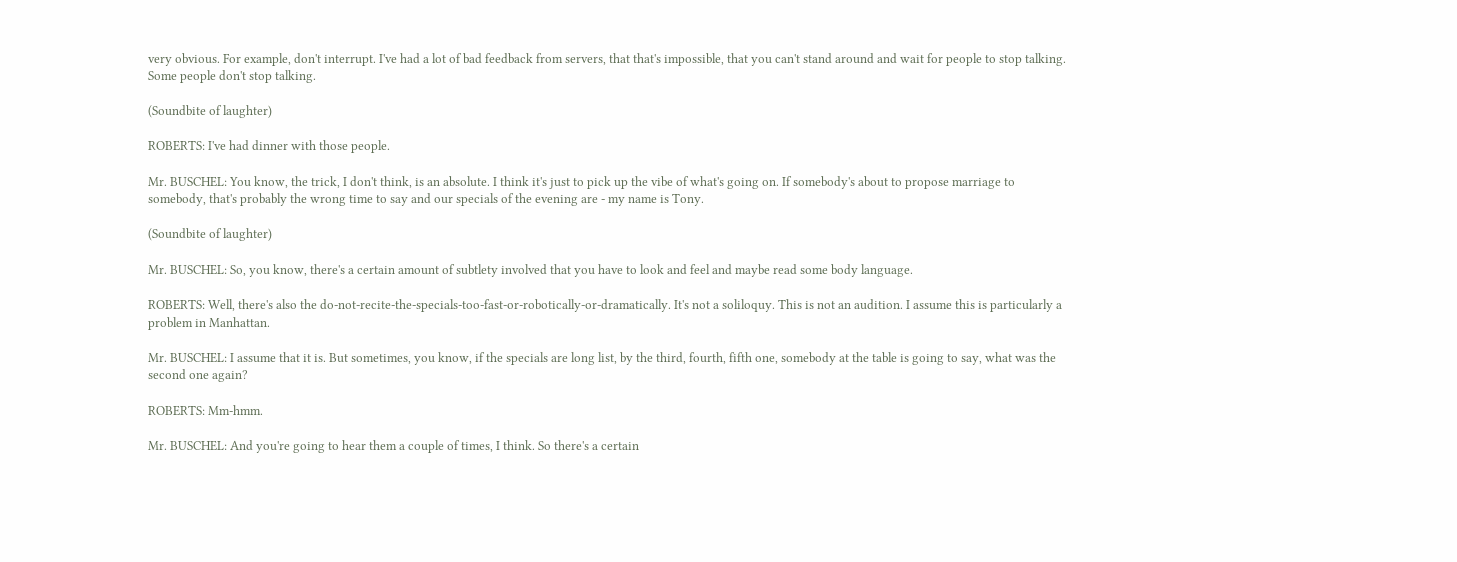very obvious. For example, don't interrupt. I've had a lot of bad feedback from servers, that that's impossible, that you can't stand around and wait for people to stop talking. Some people don't stop talking.

(Soundbite of laughter)

ROBERTS: I've had dinner with those people.

Mr. BUSCHEL: You know, the trick, I don't think, is an absolute. I think it's just to pick up the vibe of what's going on. If somebody's about to propose marriage to somebody, that's probably the wrong time to say and our specials of the evening are - my name is Tony.

(Soundbite of laughter)

Mr. BUSCHEL: So, you know, there's a certain amount of subtlety involved that you have to look and feel and maybe read some body language.

ROBERTS: Well, there's also the do-not-recite-the-specials-too-fast-or-robotically-or-dramatically. It's not a soliloquy. This is not an audition. I assume this is particularly a problem in Manhattan.

Mr. BUSCHEL: I assume that it is. But sometimes, you know, if the specials are long list, by the third, fourth, fifth one, somebody at the table is going to say, what was the second one again?

ROBERTS: Mm-hmm.

Mr. BUSCHEL: And you're going to hear them a couple of times, I think. So there's a certain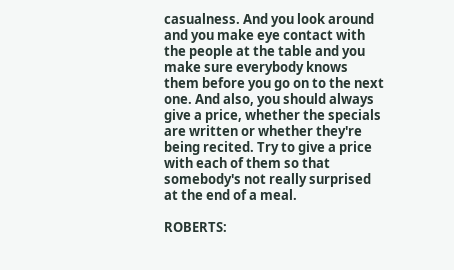casualness. And you look around and you make eye contact with the people at the table and you make sure everybody knows them before you go on to the next one. And also, you should always give a price, whether the specials are written or whether they're being recited. Try to give a price with each of them so that somebody's not really surprised at the end of a meal.

ROBERTS: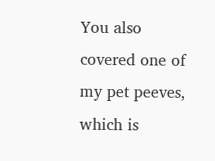You also covered one of my pet peeves, which is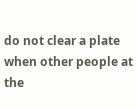do not clear a plate when other people at the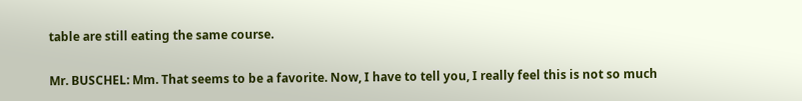table are still eating the same course.

Mr. BUSCHEL: Mm. That seems to be a favorite. Now, I have to tell you, I really feel this is not so much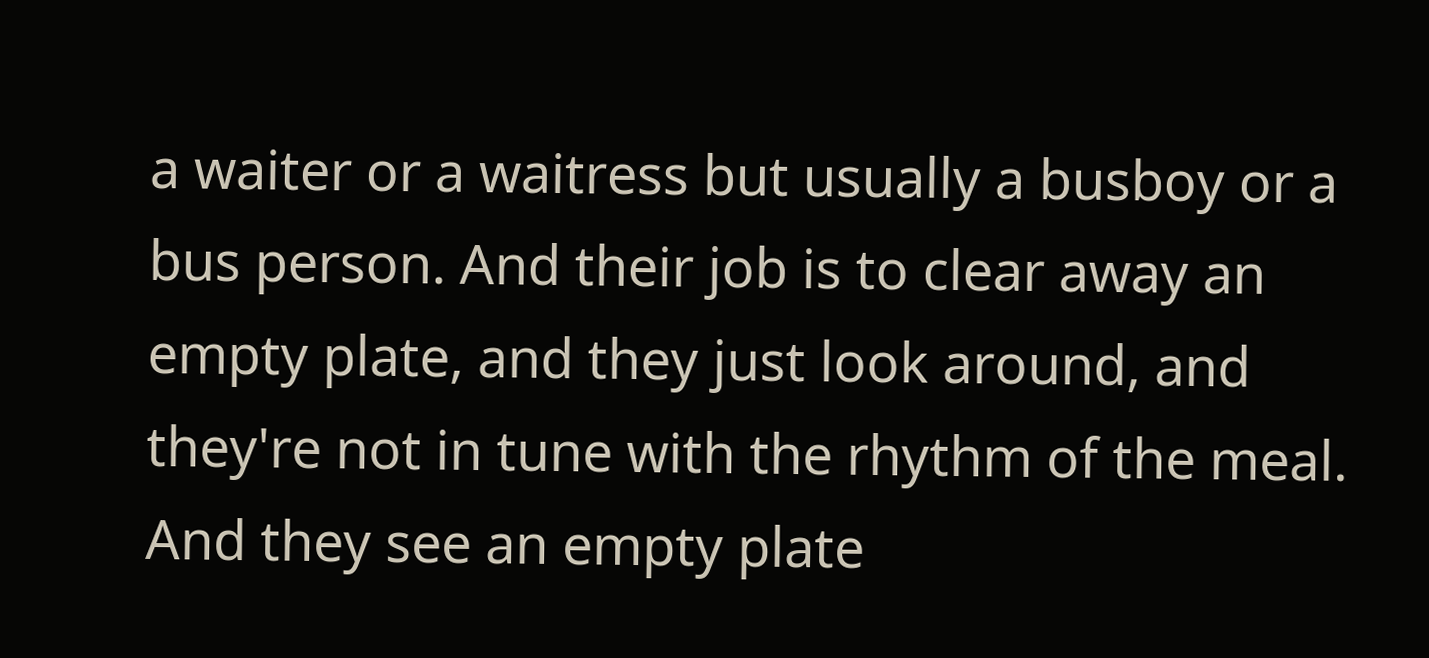a waiter or a waitress but usually a busboy or a bus person. And their job is to clear away an empty plate, and they just look around, and they're not in tune with the rhythm of the meal. And they see an empty plate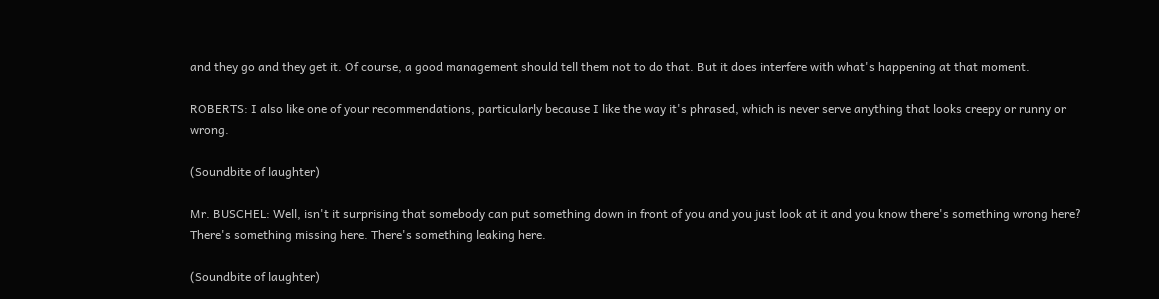and they go and they get it. Of course, a good management should tell them not to do that. But it does interfere with what's happening at that moment.

ROBERTS: I also like one of your recommendations, particularly because I like the way it's phrased, which is never serve anything that looks creepy or runny or wrong.

(Soundbite of laughter)

Mr. BUSCHEL: Well, isn't it surprising that somebody can put something down in front of you and you just look at it and you know there's something wrong here? There's something missing here. There's something leaking here.

(Soundbite of laughter)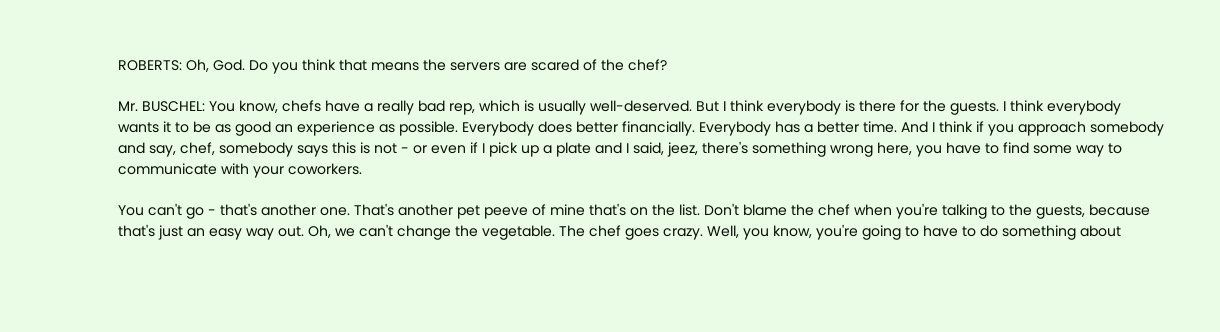ROBERTS: Oh, God. Do you think that means the servers are scared of the chef?

Mr. BUSCHEL: You know, chefs have a really bad rep, which is usually well-deserved. But I think everybody is there for the guests. I think everybody wants it to be as good an experience as possible. Everybody does better financially. Everybody has a better time. And I think if you approach somebody and say, chef, somebody says this is not - or even if I pick up a plate and I said, jeez, there's something wrong here, you have to find some way to communicate with your coworkers.

You can't go - that's another one. That's another pet peeve of mine that's on the list. Don't blame the chef when you're talking to the guests, because that's just an easy way out. Oh, we can't change the vegetable. The chef goes crazy. Well, you know, you're going to have to do something about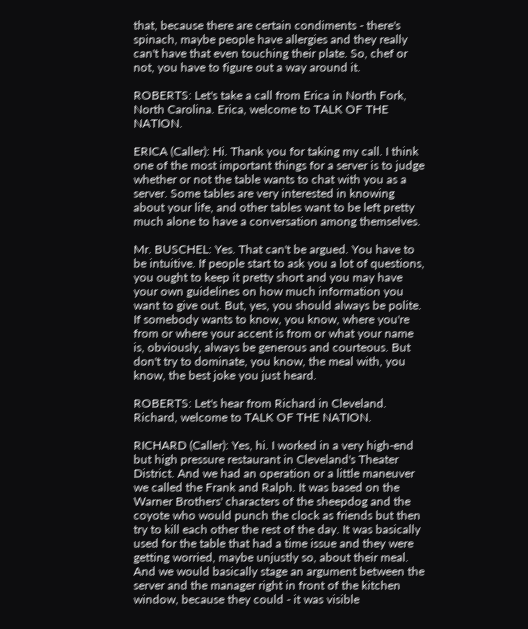that, because there are certain condiments - there's spinach, maybe people have allergies and they really can't have that even touching their plate. So, chef or not, you have to figure out a way around it.

ROBERTS: Let's take a call from Erica in North Fork, North Carolina. Erica, welcome to TALK OF THE NATION.

ERICA (Caller): Hi. Thank you for taking my call. I think one of the most important things for a server is to judge whether or not the table wants to chat with you as a server. Some tables are very interested in knowing about your life, and other tables want to be left pretty much alone to have a conversation among themselves.

Mr. BUSCHEL: Yes. That can't be argued. You have to be intuitive. If people start to ask you a lot of questions, you ought to keep it pretty short and you may have your own guidelines on how much information you want to give out. But, yes, you should always be polite. If somebody wants to know, you know, where you're from or where your accent is from or what your name is, obviously, always be generous and courteous. But don't try to dominate, you know, the meal with, you know, the best joke you just heard.

ROBERTS: Let's hear from Richard in Cleveland. Richard, welcome to TALK OF THE NATION.

RICHARD (Caller): Yes, hi. I worked in a very high-end but high pressure restaurant in Cleveland's Theater District. And we had an operation or a little maneuver we called the Frank and Ralph. It was based on the Warner Brothers' characters of the sheepdog and the coyote who would punch the clock as friends but then try to kill each other the rest of the day. It was basically used for the table that had a time issue and they were getting worried, maybe unjustly so, about their meal. And we would basically stage an argument between the server and the manager right in front of the kitchen window, because they could - it was visible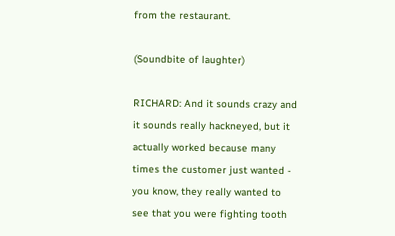from the restaurant.

(Soundbite of laughter)

RICHARD: And it sounds crazy and it sounds really hackneyed, but it actually worked because many times the customer just wanted - you know, they really wanted to see that you were fighting tooth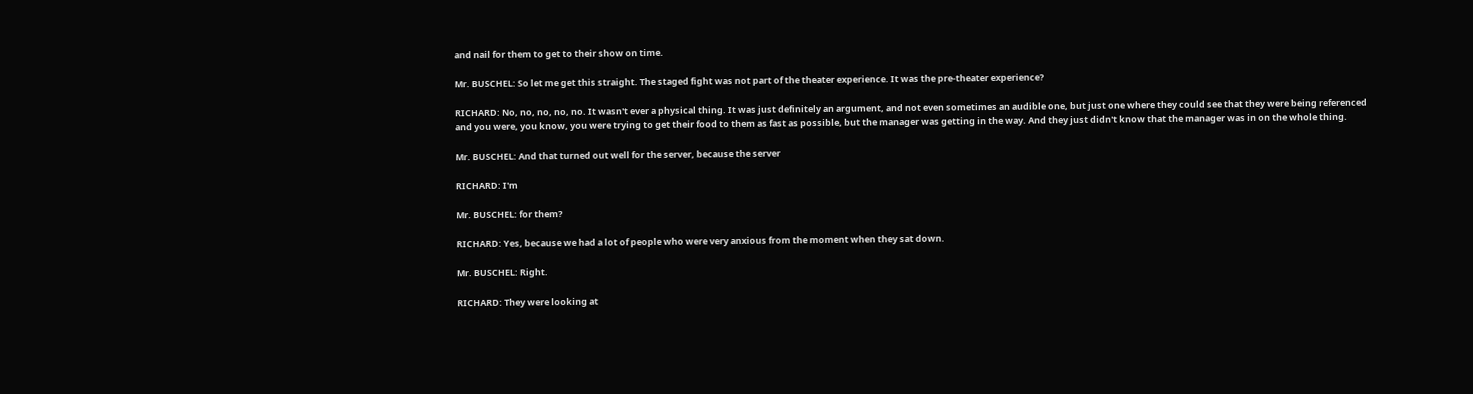and nail for them to get to their show on time.

Mr. BUSCHEL: So let me get this straight. The staged fight was not part of the theater experience. It was the pre-theater experience?

RICHARD: No, no, no, no, no. It wasn't ever a physical thing. It was just definitely an argument, and not even sometimes an audible one, but just one where they could see that they were being referenced and you were, you know, you were trying to get their food to them as fast as possible, but the manager was getting in the way. And they just didn't know that the manager was in on the whole thing.

Mr. BUSCHEL: And that turned out well for the server, because the server

RICHARD: I'm

Mr. BUSCHEL: for them?

RICHARD: Yes, because we had a lot of people who were very anxious from the moment when they sat down.

Mr. BUSCHEL: Right.

RICHARD: They were looking at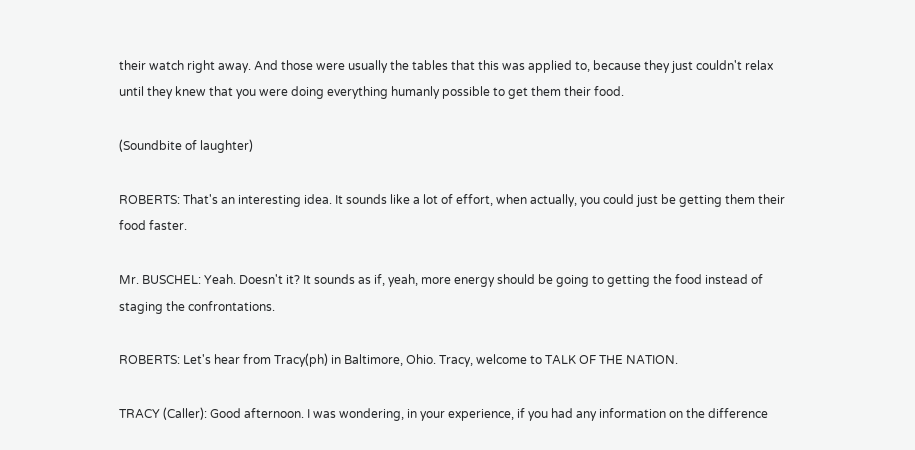their watch right away. And those were usually the tables that this was applied to, because they just couldn't relax until they knew that you were doing everything humanly possible to get them their food.

(Soundbite of laughter)

ROBERTS: That's an interesting idea. It sounds like a lot of effort, when actually, you could just be getting them their food faster.

Mr. BUSCHEL: Yeah. Doesn't it? It sounds as if, yeah, more energy should be going to getting the food instead of staging the confrontations.

ROBERTS: Let's hear from Tracy(ph) in Baltimore, Ohio. Tracy, welcome to TALK OF THE NATION.

TRACY (Caller): Good afternoon. I was wondering, in your experience, if you had any information on the difference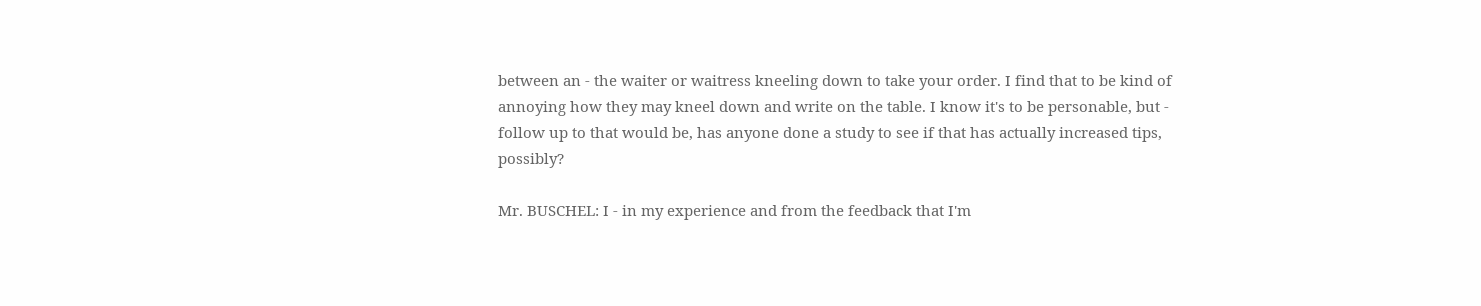between an - the waiter or waitress kneeling down to take your order. I find that to be kind of annoying how they may kneel down and write on the table. I know it's to be personable, but - follow up to that would be, has anyone done a study to see if that has actually increased tips, possibly?

Mr. BUSCHEL: I - in my experience and from the feedback that I'm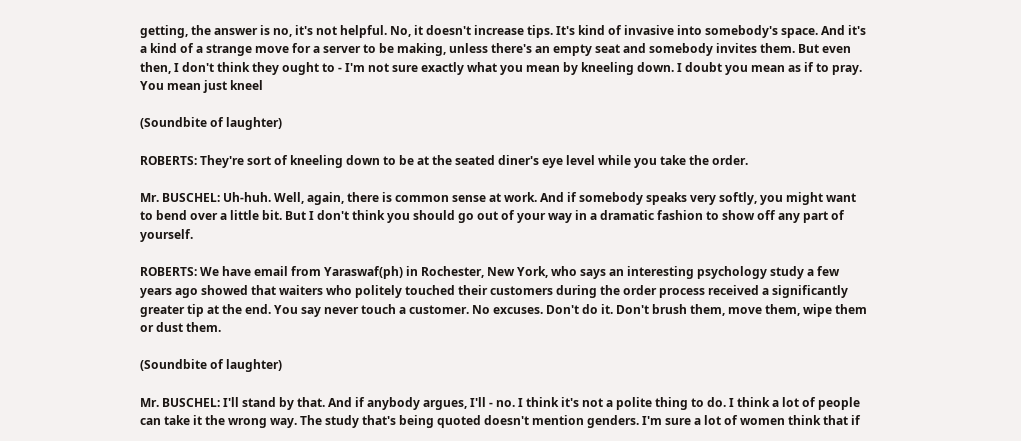getting, the answer is no, it's not helpful. No, it doesn't increase tips. It's kind of invasive into somebody's space. And it's a kind of a strange move for a server to be making, unless there's an empty seat and somebody invites them. But even then, I don't think they ought to - I'm not sure exactly what you mean by kneeling down. I doubt you mean as if to pray. You mean just kneel

(Soundbite of laughter)

ROBERTS: They're sort of kneeling down to be at the seated diner's eye level while you take the order.

Mr. BUSCHEL: Uh-huh. Well, again, there is common sense at work. And if somebody speaks very softly, you might want to bend over a little bit. But I don't think you should go out of your way in a dramatic fashion to show off any part of yourself.

ROBERTS: We have email from Yaraswaf(ph) in Rochester, New York, who says an interesting psychology study a few years ago showed that waiters who politely touched their customers during the order process received a significantly greater tip at the end. You say never touch a customer. No excuses. Don't do it. Don't brush them, move them, wipe them or dust them.

(Soundbite of laughter)

Mr. BUSCHEL: I'll stand by that. And if anybody argues, I'll - no. I think it's not a polite thing to do. I think a lot of people can take it the wrong way. The study that's being quoted doesn't mention genders. I'm sure a lot of women think that if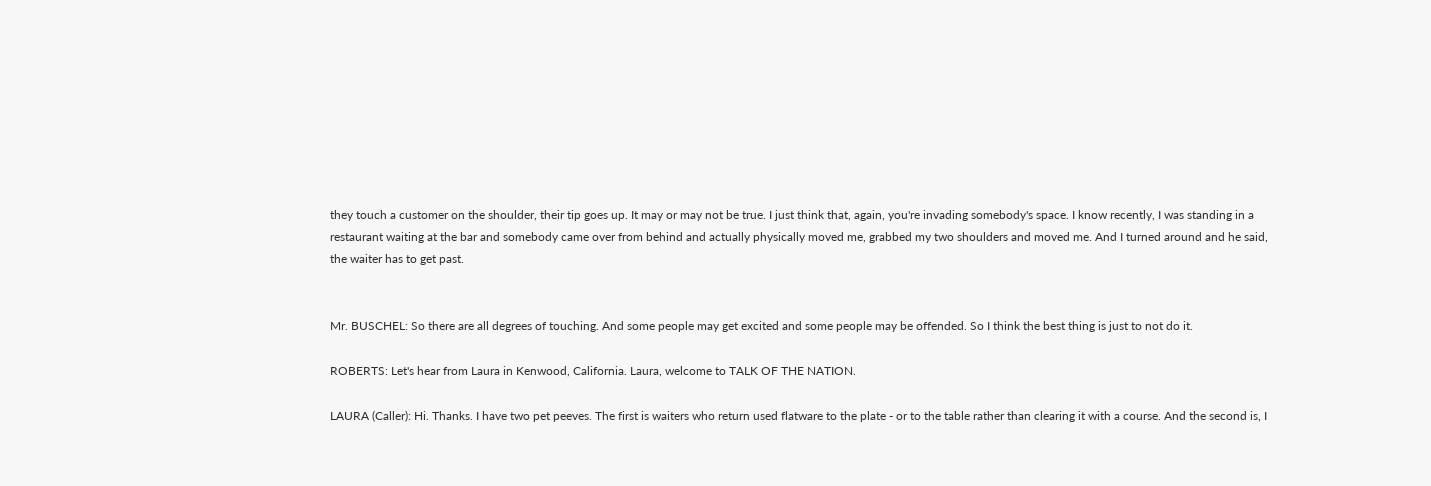they touch a customer on the shoulder, their tip goes up. It may or may not be true. I just think that, again, you're invading somebody's space. I know recently, I was standing in a restaurant waiting at the bar and somebody came over from behind and actually physically moved me, grabbed my two shoulders and moved me. And I turned around and he said, the waiter has to get past.


Mr. BUSCHEL: So there are all degrees of touching. And some people may get excited and some people may be offended. So I think the best thing is just to not do it.

ROBERTS: Let's hear from Laura in Kenwood, California. Laura, welcome to TALK OF THE NATION.

LAURA (Caller): Hi. Thanks. I have two pet peeves. The first is waiters who return used flatware to the plate - or to the table rather than clearing it with a course. And the second is, I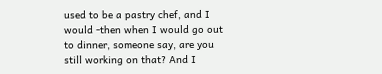used to be a pastry chef, and I would -then when I would go out to dinner, someone say, are you still working on that? And I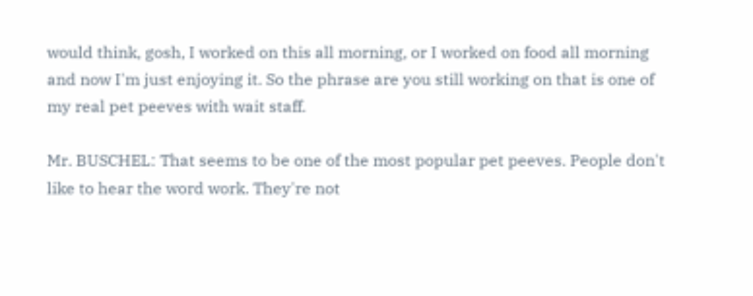would think, gosh, I worked on this all morning, or I worked on food all morning and now I'm just enjoying it. So the phrase are you still working on that is one of my real pet peeves with wait staff.

Mr. BUSCHEL: That seems to be one of the most popular pet peeves. People don't like to hear the word work. They're not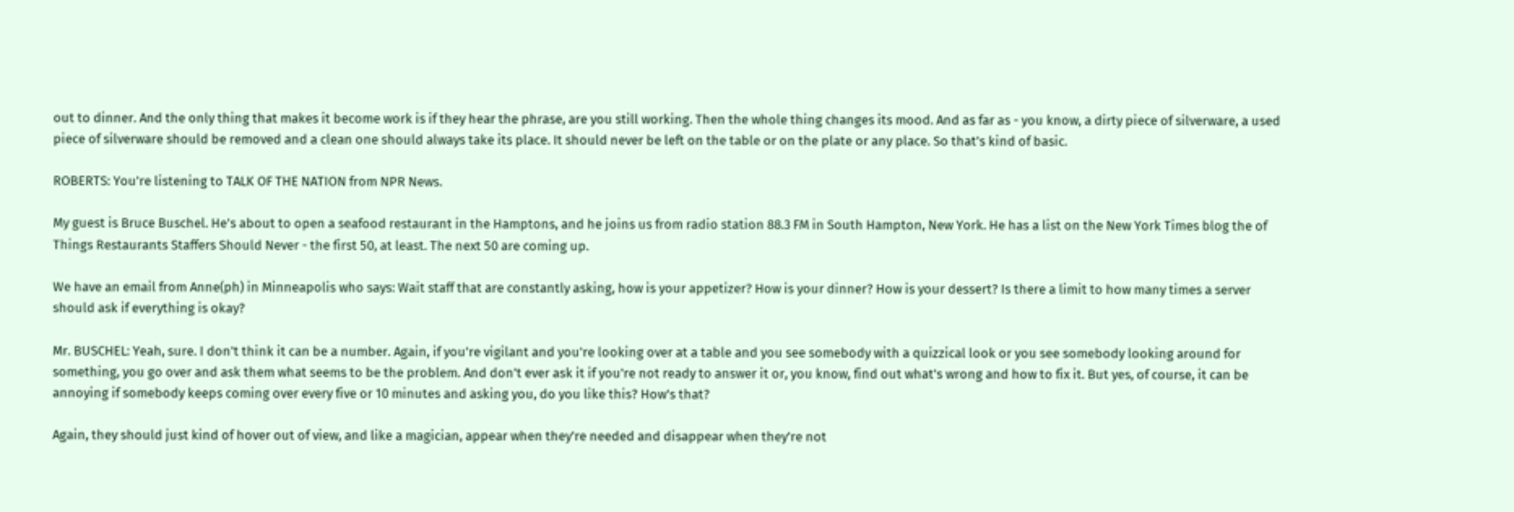out to dinner. And the only thing that makes it become work is if they hear the phrase, are you still working. Then the whole thing changes its mood. And as far as - you know, a dirty piece of silverware, a used piece of silverware should be removed and a clean one should always take its place. It should never be left on the table or on the plate or any place. So that's kind of basic.

ROBERTS: You're listening to TALK OF THE NATION from NPR News.

My guest is Bruce Buschel. He's about to open a seafood restaurant in the Hamptons, and he joins us from radio station 88.3 FM in South Hampton, New York. He has a list on the New York Times blog the of Things Restaurants Staffers Should Never - the first 50, at least. The next 50 are coming up.

We have an email from Anne(ph) in Minneapolis who says: Wait staff that are constantly asking, how is your appetizer? How is your dinner? How is your dessert? Is there a limit to how many times a server should ask if everything is okay?

Mr. BUSCHEL: Yeah, sure. I don't think it can be a number. Again, if you're vigilant and you're looking over at a table and you see somebody with a quizzical look or you see somebody looking around for something, you go over and ask them what seems to be the problem. And don't ever ask it if you're not ready to answer it or, you know, find out what's wrong and how to fix it. But yes, of course, it can be annoying if somebody keeps coming over every five or 10 minutes and asking you, do you like this? How's that?

Again, they should just kind of hover out of view, and like a magician, appear when they're needed and disappear when they're not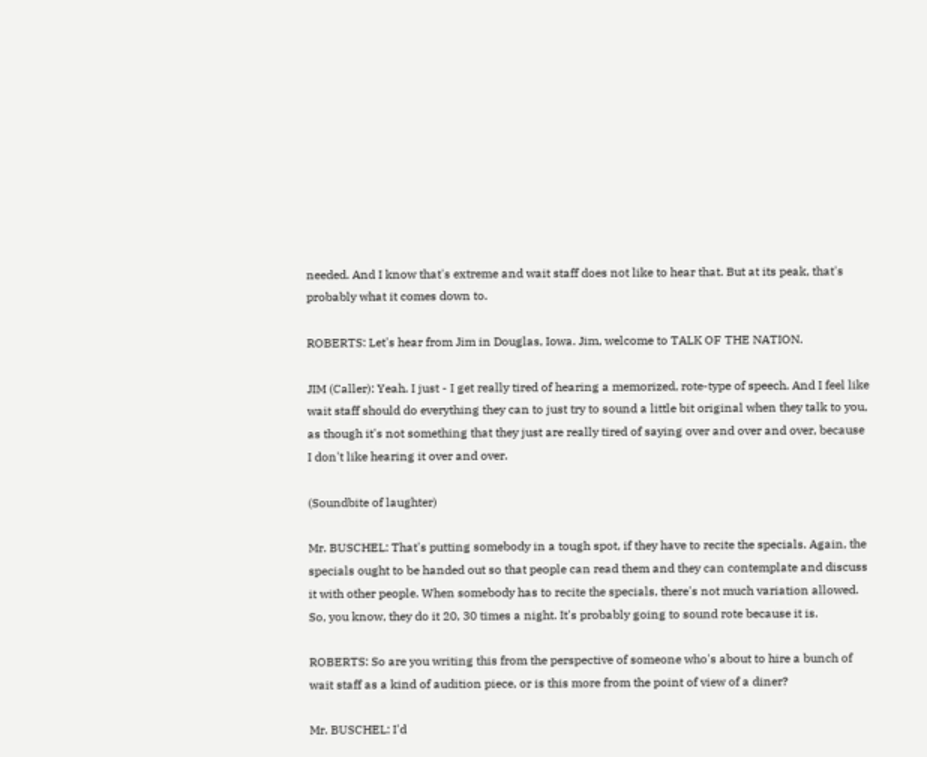needed. And I know that's extreme and wait staff does not like to hear that. But at its peak, that's probably what it comes down to.

ROBERTS: Let's hear from Jim in Douglas, Iowa. Jim, welcome to TALK OF THE NATION.

JIM (Caller): Yeah. I just - I get really tired of hearing a memorized, rote-type of speech. And I feel like wait staff should do everything they can to just try to sound a little bit original when they talk to you, as though it's not something that they just are really tired of saying over and over and over, because I don't like hearing it over and over.

(Soundbite of laughter)

Mr. BUSCHEL: That's putting somebody in a tough spot, if they have to recite the specials. Again, the specials ought to be handed out so that people can read them and they can contemplate and discuss it with other people. When somebody has to recite the specials, there's not much variation allowed. So, you know, they do it 20, 30 times a night. It's probably going to sound rote because it is.

ROBERTS: So are you writing this from the perspective of someone who's about to hire a bunch of wait staff as a kind of audition piece, or is this more from the point of view of a diner?

Mr. BUSCHEL: I'd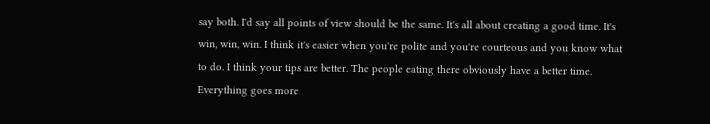say both. I'd say all points of view should be the same. It's all about creating a good time. It's win, win, win. I think it's easier when you're polite and you're courteous and you know what to do. I think your tips are better. The people eating there obviously have a better time. Everything goes more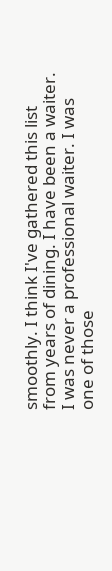smoothly. I think I've gathered this list from years of dining. I have been a waiter. I was never a professional waiter. I was one of those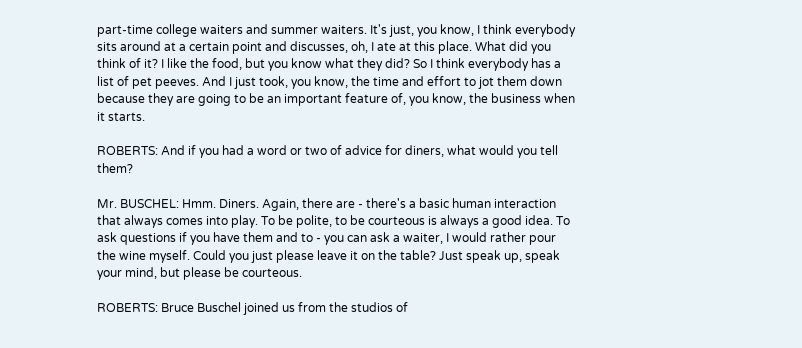part-time college waiters and summer waiters. It's just, you know, I think everybody sits around at a certain point and discusses, oh, I ate at this place. What did you think of it? I like the food, but you know what they did? So I think everybody has a list of pet peeves. And I just took, you know, the time and effort to jot them down because they are going to be an important feature of, you know, the business when it starts.

ROBERTS: And if you had a word or two of advice for diners, what would you tell them?

Mr. BUSCHEL: Hmm. Diners. Again, there are - there's a basic human interaction that always comes into play. To be polite, to be courteous is always a good idea. To ask questions if you have them and to - you can ask a waiter, I would rather pour the wine myself. Could you just please leave it on the table? Just speak up, speak your mind, but please be courteous.

ROBERTS: Bruce Buschel joined us from the studios of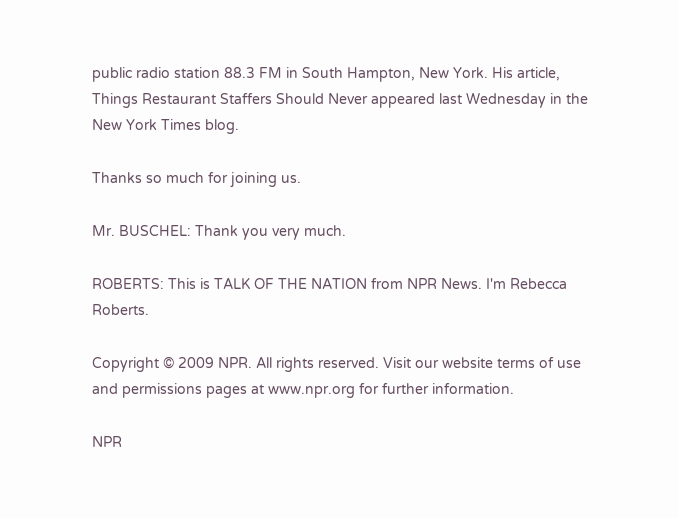public radio station 88.3 FM in South Hampton, New York. His article, Things Restaurant Staffers Should Never appeared last Wednesday in the New York Times blog.

Thanks so much for joining us.

Mr. BUSCHEL: Thank you very much.

ROBERTS: This is TALK OF THE NATION from NPR News. I'm Rebecca Roberts.

Copyright © 2009 NPR. All rights reserved. Visit our website terms of use and permissions pages at www.npr.org for further information.

NPR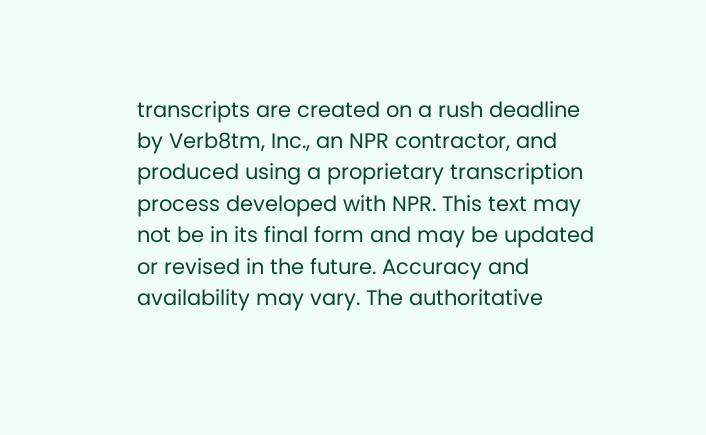transcripts are created on a rush deadline by Verb8tm, Inc., an NPR contractor, and produced using a proprietary transcription process developed with NPR. This text may not be in its final form and may be updated or revised in the future. Accuracy and availability may vary. The authoritative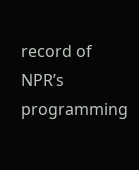record of NPR’s programming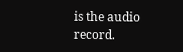is the audio record.